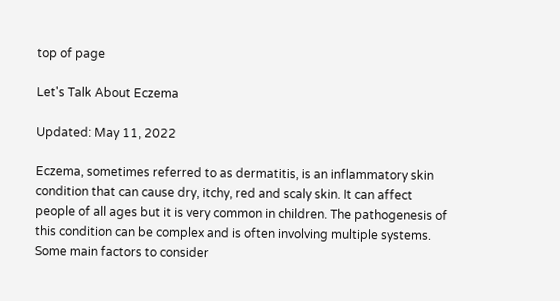top of page

Let's Talk About Eczema

Updated: May 11, 2022

Eczema, sometimes referred to as dermatitis, is an inflammatory skin condition that can cause dry, itchy, red and scaly skin. It can affect people of all ages but it is very common in children. The pathogenesis of this condition can be complex and is often involving multiple systems. Some main factors to consider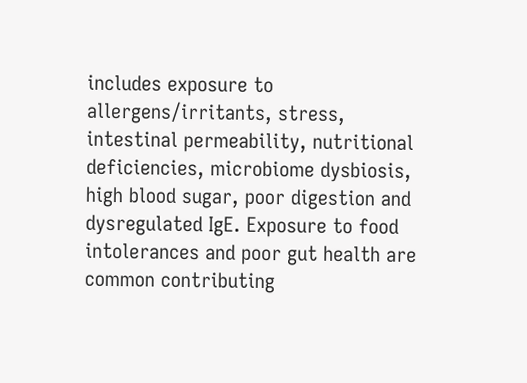includes exposure to allergens/irritants, stress, intestinal permeability, nutritional deficiencies, microbiome dysbiosis, high blood sugar, poor digestion and dysregulated IgE. Exposure to food intolerances and poor gut health are common contributing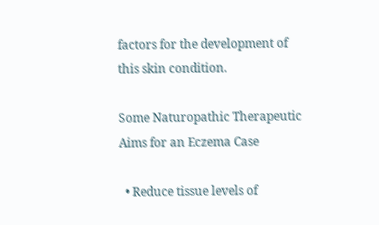factors for the development of this skin condition.

Some Naturopathic Therapeutic Aims for an Eczema Case

  • Reduce tissue levels of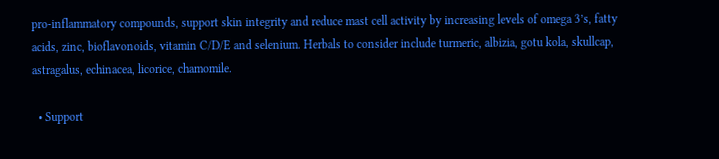pro-inflammatory compounds, support skin integrity and reduce mast cell activity by increasing levels of omega 3’s, fatty acids, zinc, bioflavonoids, vitamin C/D/E and selenium. Herbals to consider include turmeric, albizia, gotu kola, skullcap, astragalus, echinacea, licorice, chamomile.

  • Support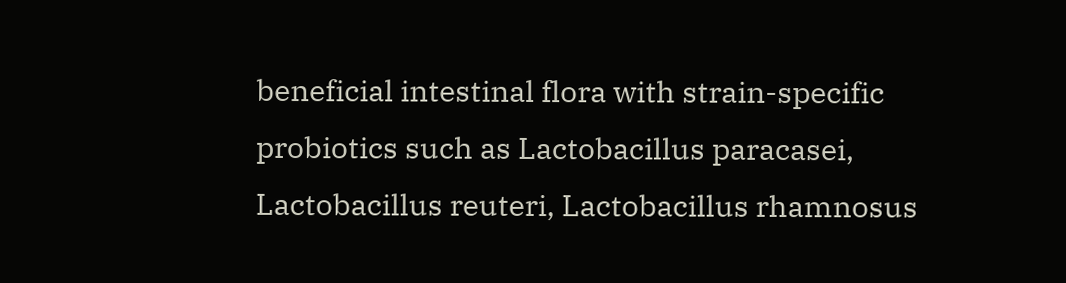beneficial intestinal flora with strain-specific probiotics such as Lactobacillus paracasei, Lactobacillus reuteri, Lactobacillus rhamnosus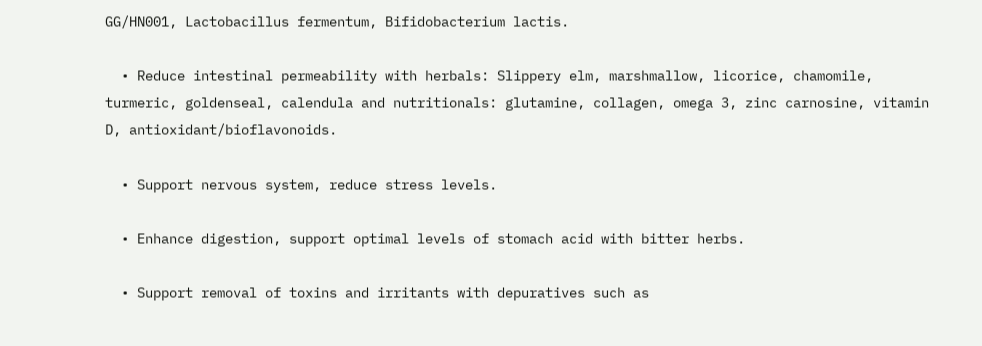GG/HN001, Lactobacillus fermentum, Bifidobacterium lactis.

  • Reduce intestinal permeability with herbals: Slippery elm, marshmallow, licorice, chamomile, turmeric, goldenseal, calendula and nutritionals: glutamine, collagen, omega 3, zinc carnosine, vitamin D, antioxidant/bioflavonoids.

  • Support nervous system, reduce stress levels.

  • Enhance digestion, support optimal levels of stomach acid with bitter herbs.

  • Support removal of toxins and irritants with depuratives such as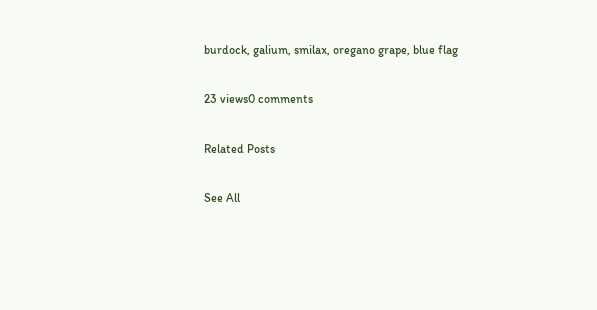burdock, galium, smilax, oregano grape, blue flag

23 views0 comments

Related Posts

See All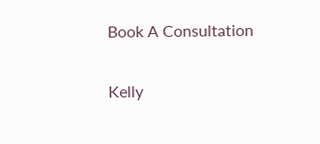Book A Consultation

Kelly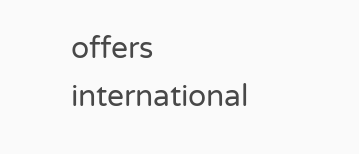offers international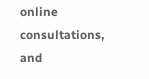online consultations, and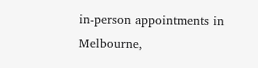in-person appointments in Melbourne,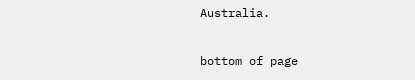Australia.

bottom of page